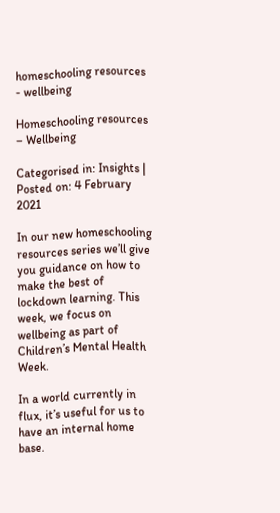homeschooling resources - wellbeing

Homeschooling resources – Wellbeing

Categorised in: Insights | Posted on: 4 February 2021

In our new homeschooling resources series we’ll give you guidance on how to make the best of lockdown learning. This week, we focus on wellbeing as part of Children’s Mental Health Week.

In a world currently in flux, it’s useful for us to have an internal home base.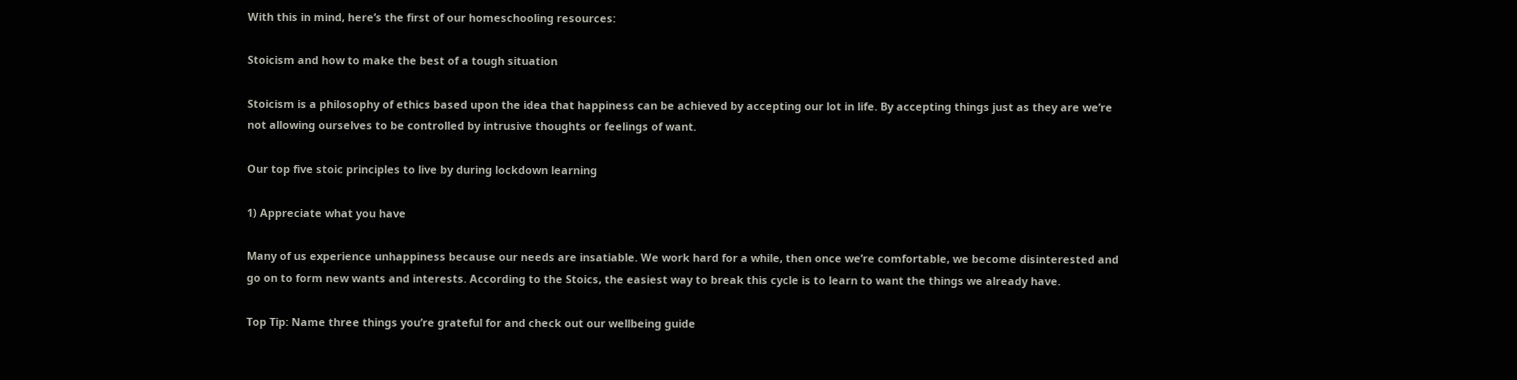With this in mind, here’s the first of our homeschooling resources:

Stoicism and how to make the best of a tough situation

Stoicism is a philosophy of ethics based upon the idea that happiness can be achieved by accepting our lot in life. By accepting things just as they are we’re not allowing ourselves to be controlled by intrusive thoughts or feelings of want.

Our top five stoic principles to live by during lockdown learning

1) Appreciate what you have

Many of us experience unhappiness because our needs are insatiable. We work hard for a while, then once we’re comfortable, we become disinterested and go on to form new wants and interests. According to the Stoics, the easiest way to break this cycle is to learn to want the things we already have.

Top Tip: Name three things you’re grateful for and check out our wellbeing guide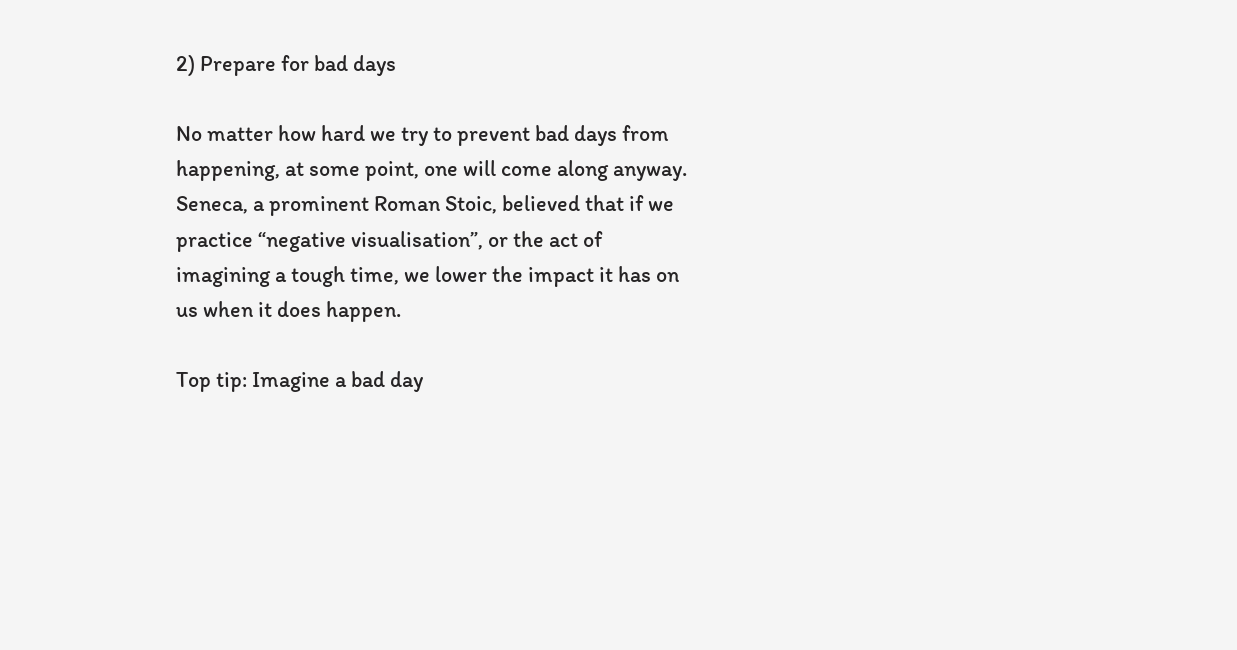2) Prepare for bad days

No matter how hard we try to prevent bad days from happening, at some point, one will come along anyway. Seneca, a prominent Roman Stoic, believed that if we practice “negative visualisation”, or the act of imagining a tough time, we lower the impact it has on us when it does happen.

Top tip: Imagine a bad day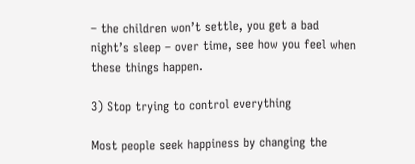– the children won’t settle, you get a bad night’s sleep – over time, see how you feel when these things happen.

3) Stop trying to control everything

Most people seek happiness by changing the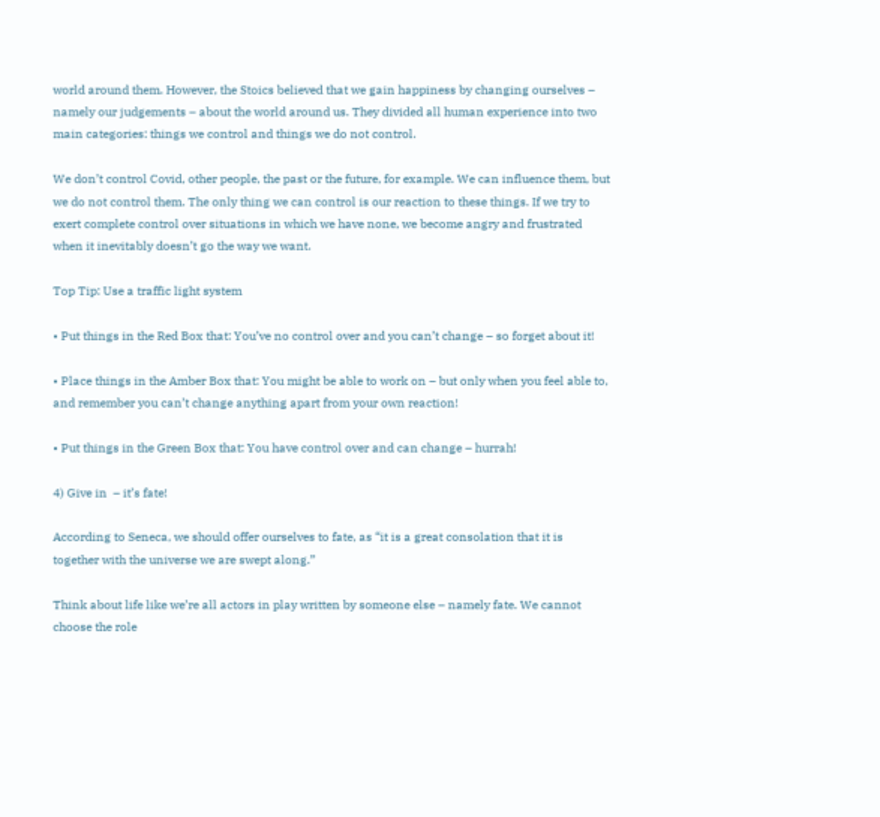world around them. However, the Stoics believed that we gain happiness by changing ourselves – namely our judgements – about the world around us. They divided all human experience into two main categories: things we control and things we do not control.

We don’t control Covid, other people, the past or the future, for example. We can influence them, but we do not control them. The only thing we can control is our reaction to these things. If we try to exert complete control over situations in which we have none, we become angry and frustrated when it inevitably doesn’t go the way we want.

Top Tip: Use a traffic light system

• Put things in the Red Box that: You’ve no control over and you can’t change – so forget about it!

• Place things in the Amber Box that: You might be able to work on – but only when you feel able to, and remember you can’t change anything apart from your own reaction!

• Put things in the Green Box that: You have control over and can change – hurrah!

4) Give in  – it’s fate!

According to Seneca, we should offer ourselves to fate, as “it is a great consolation that it is together with the universe we are swept along.”

Think about life like we’re all actors in play written by someone else – namely fate. We cannot choose the role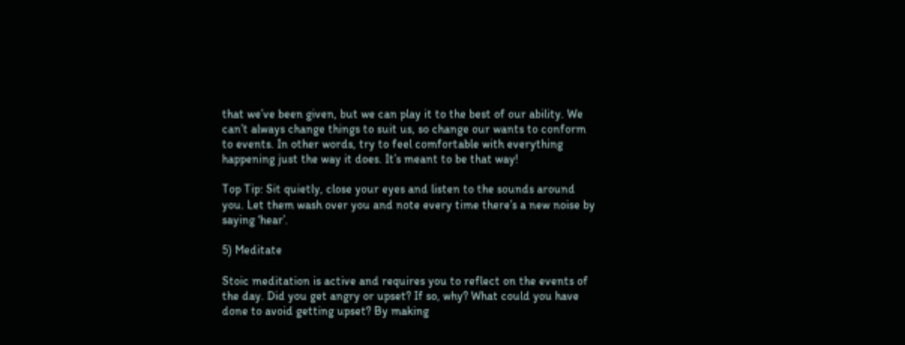that we’ve been given, but we can play it to the best of our ability. We can’t always change things to suit us, so change our wants to conform to events. In other words, try to feel comfortable with everything happening just the way it does. It’s meant to be that way!

Top Tip: Sit quietly, close your eyes and listen to the sounds around you. Let them wash over you and note every time there’s a new noise by saying ‘hear’.

5) Meditate

Stoic meditation is active and requires you to reflect on the events of the day. Did you get angry or upset? If so, why? What could you have done to avoid getting upset? By making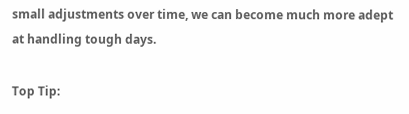small adjustments over time, we can become much more adept at handling tough days.

Top Tip: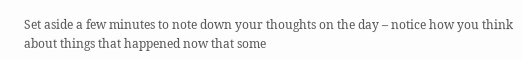Set aside a few minutes to note down your thoughts on the day – notice how you think about things that happened now that some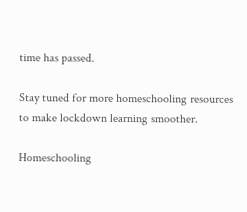time has passed.

Stay tuned for more homeschooling resources to make lockdown learning smoother.

Homeschooling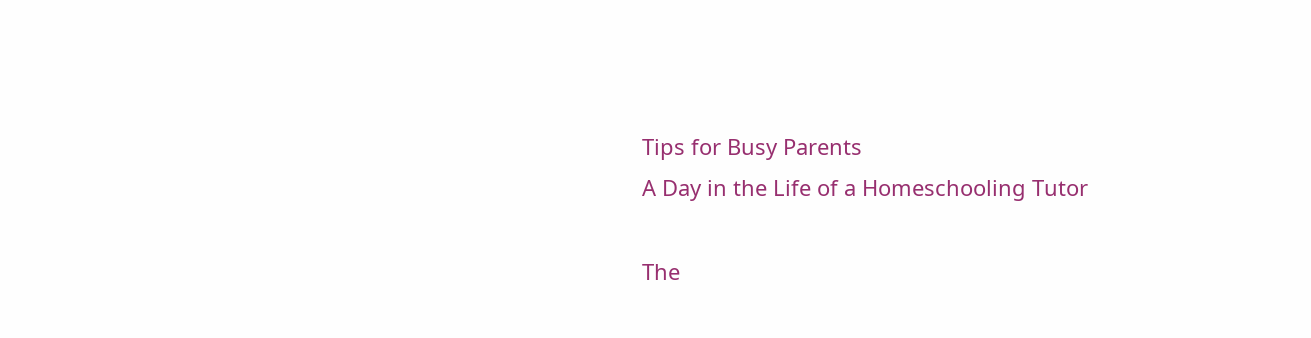Tips for Busy Parents
A Day in the Life of a Homeschooling Tutor

The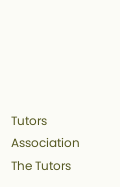Tutors Association The Tutors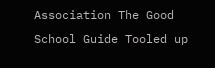Association The Good School Guide Tooled up